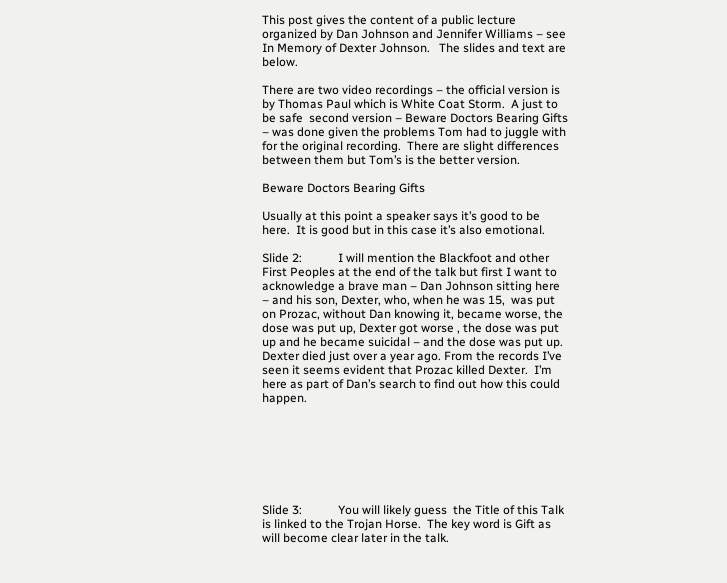This post gives the content of a public lecture organized by Dan Johnson and Jennifer Williams – see In Memory of Dexter Johnson.   The slides and text are below.

There are two video recordings – the official version is by Thomas Paul which is White Coat Storm.  A just to be safe  second version – Beware Doctors Bearing Gifts – was done given the problems Tom had to juggle with for the original recording.  There are slight differences between them but Tom’s is the better version.

Beware Doctors Bearing Gifts

Usually at this point a speaker says it’s good to be here.  It is good but in this case it’s also emotional.

Slide 2:            I will mention the Blackfoot and other First Peoples at the end of the talk but first I want to acknowledge a brave man – Dan Johnson sitting here – and his son, Dexter, who, when he was 15,  was put on Prozac, without Dan knowing it, became worse, the dose was put up, Dexter got worse , the dose was put up and he became suicidal – and the dose was put up.  Dexter died just over a year ago. From the records I’ve seen it seems evident that Prozac killed Dexter.  I’m here as part of Dan’s search to find out how this could happen.







Slide 3:            You will likely guess  the Title of this Talk is linked to the Trojan Horse.  The key word is Gift as will become clear later in the talk.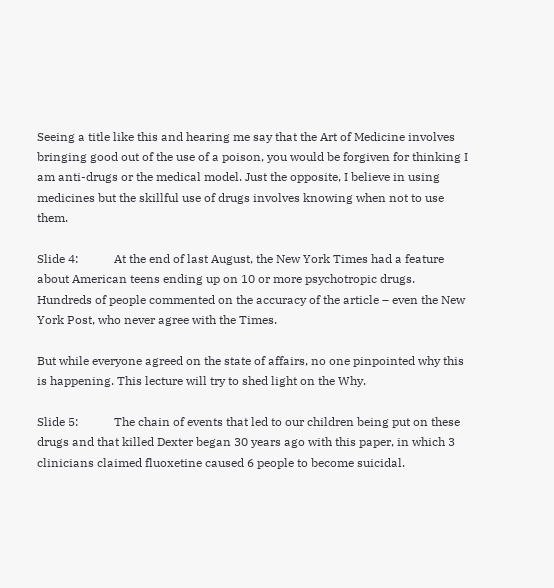Seeing a title like this and hearing me say that the Art of Medicine involves bringing good out of the use of a poison, you would be forgiven for thinking I am anti-drugs or the medical model. Just the opposite, I believe in using medicines but the skillful use of drugs involves knowing when not to use them.

Slide 4:            At the end of last August, the New York Times had a feature about American teens ending up on 10 or more psychotropic drugs.  Hundreds of people commented on the accuracy of the article – even the New York Post, who never agree with the Times.

But while everyone agreed on the state of affairs, no one pinpointed why this is happening. This lecture will try to shed light on the Why.

Slide 5:            The chain of events that led to our children being put on these drugs and that killed Dexter began 30 years ago with this paper, in which 3 clinicians claimed fluoxetine caused 6 people to become suicidal.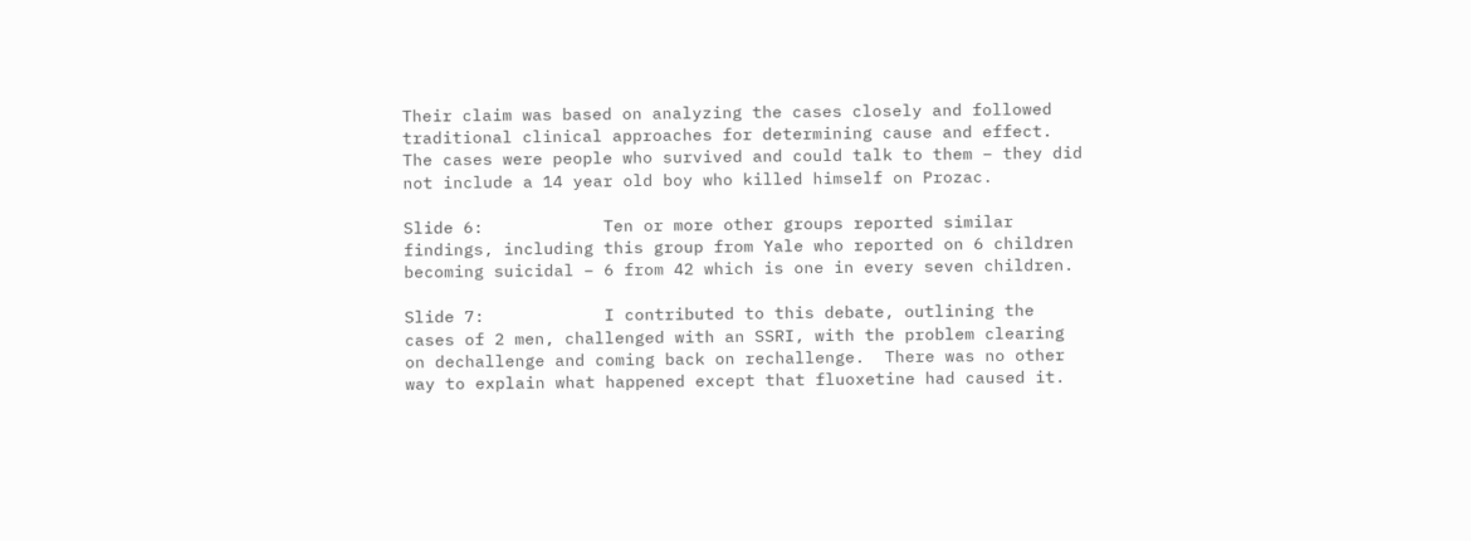Their claim was based on analyzing the cases closely and followed traditional clinical approaches for determining cause and effect.  The cases were people who survived and could talk to them – they did not include a 14 year old boy who killed himself on Prozac.

Slide 6:            Ten or more other groups reported similar findings, including this group from Yale who reported on 6 children becoming suicidal – 6 from 42 which is one in every seven children.

Slide 7:            I contributed to this debate, outlining the cases of 2 men, challenged with an SSRI, with the problem clearing on dechallenge and coming back on rechallenge.  There was no other way to explain what happened except that fluoxetine had caused it.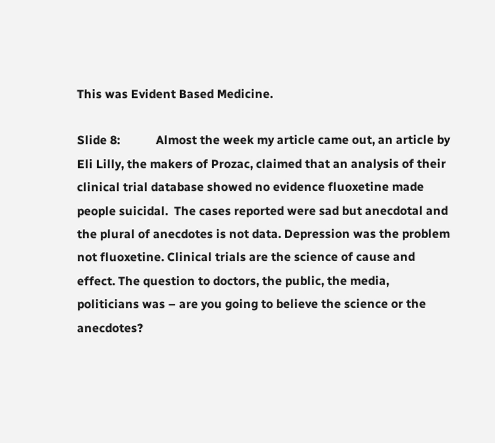This was Evident Based Medicine.

Slide 8:            Almost the week my article came out, an article by Eli Lilly, the makers of Prozac, claimed that an analysis of their clinical trial database showed no evidence fluoxetine made people suicidal.  The cases reported were sad but anecdotal and the plural of anecdotes is not data. Depression was the problem not fluoxetine. Clinical trials are the science of cause and effect. The question to doctors, the public, the media, politicians was – are you going to believe the science or the anecdotes?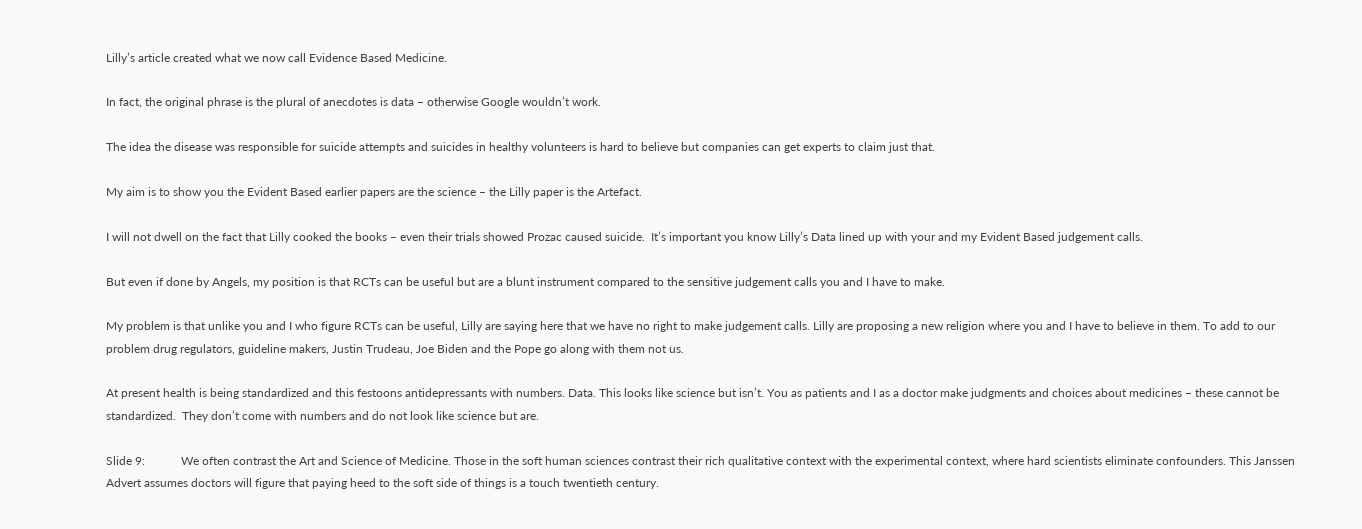Lilly’s article created what we now call Evidence Based Medicine.

In fact, the original phrase is the plural of anecdotes is data – otherwise Google wouldn’t work.

The idea the disease was responsible for suicide attempts and suicides in healthy volunteers is hard to believe but companies can get experts to claim just that.

My aim is to show you the Evident Based earlier papers are the science – the Lilly paper is the Artefact.

I will not dwell on the fact that Lilly cooked the books – even their trials showed Prozac caused suicide.  It’s important you know Lilly’s Data lined up with your and my Evident Based judgement calls.

But even if done by Angels, my position is that RCTs can be useful but are a blunt instrument compared to the sensitive judgement calls you and I have to make.

My problem is that unlike you and I who figure RCTs can be useful, Lilly are saying here that we have no right to make judgement calls. Lilly are proposing a new religion where you and I have to believe in them. To add to our problem drug regulators, guideline makers, Justin Trudeau, Joe Biden and the Pope go along with them not us.

At present health is being standardized and this festoons antidepressants with numbers. Data. This looks like science but isn’t. You as patients and I as a doctor make judgments and choices about medicines – these cannot be standardized.  They don’t come with numbers and do not look like science but are.

Slide 9:            We often contrast the Art and Science of Medicine. Those in the soft human sciences contrast their rich qualitative context with the experimental context, where hard scientists eliminate confounders. This Janssen Advert assumes doctors will figure that paying heed to the soft side of things is a touch twentieth century.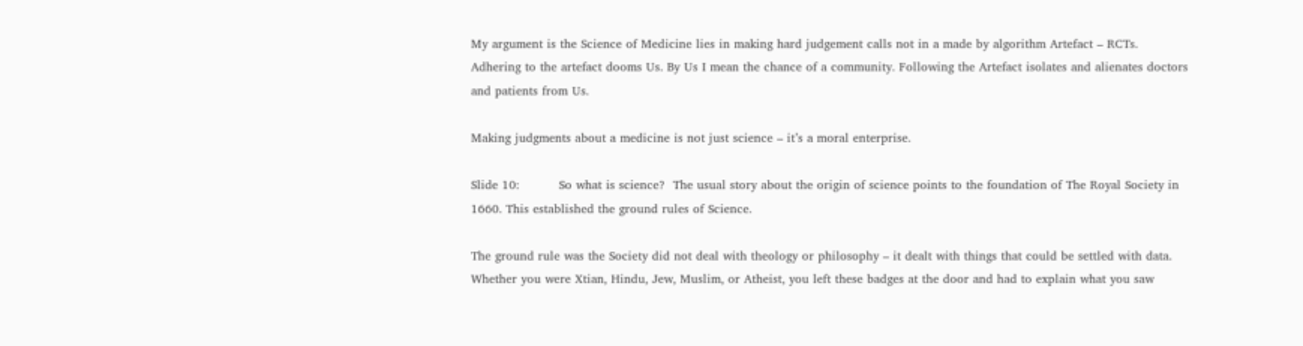My argument is the Science of Medicine lies in making hard judgement calls not in a made by algorithm Artefact – RCTs. Adhering to the artefact dooms Us. By Us I mean the chance of a community. Following the Artefact isolates and alienates doctors and patients from Us.

Making judgments about a medicine is not just science – it’s a moral enterprise.

Slide 10:          So what is science?  The usual story about the origin of science points to the foundation of The Royal Society in 1660. This established the ground rules of Science.

The ground rule was the Society did not deal with theology or philosophy – it dealt with things that could be settled with data. Whether you were Xtian, Hindu, Jew, Muslim, or Atheist, you left these badges at the door and had to explain what you saw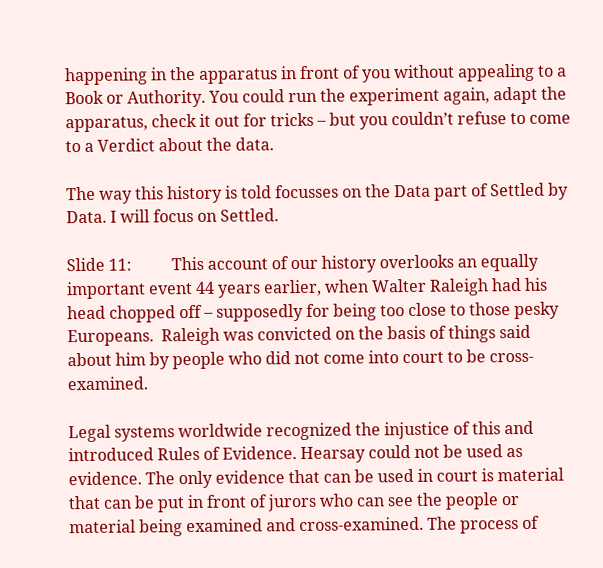happening in the apparatus in front of you without appealing to a Book or Authority. You could run the experiment again, adapt the apparatus, check it out for tricks – but you couldn’t refuse to come to a Verdict about the data.

The way this history is told focusses on the Data part of Settled by Data. I will focus on Settled.

Slide 11:          This account of our history overlooks an equally important event 44 years earlier, when Walter Raleigh had his head chopped off – supposedly for being too close to those pesky Europeans.  Raleigh was convicted on the basis of things said about him by people who did not come into court to be cross-examined.

Legal systems worldwide recognized the injustice of this and introduced Rules of Evidence. Hearsay could not be used as evidence. The only evidence that can be used in court is material that can be put in front of jurors who can see the people or material being examined and cross-examined. The process of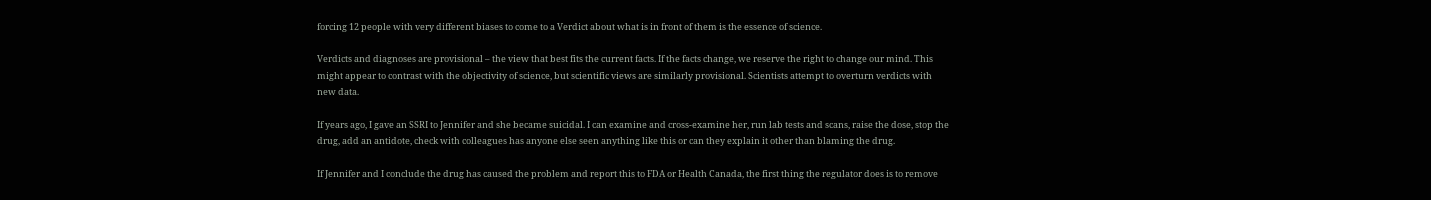forcing 12 people with very different biases to come to a Verdict about what is in front of them is the essence of science.

Verdicts and diagnoses are provisional – the view that best fits the current facts. If the facts change, we reserve the right to change our mind. This might appear to contrast with the objectivity of science, but scientific views are similarly provisional. Scientists attempt to overturn verdicts with new data.

If years ago, I gave an SSRI to Jennifer and she became suicidal. I can examine and cross-examine her, run lab tests and scans, raise the dose, stop the drug, add an antidote, check with colleagues has anyone else seen anything like this or can they explain it other than blaming the drug.

If Jennifer and I conclude the drug has caused the problem and report this to FDA or Health Canada, the first thing the regulator does is to remove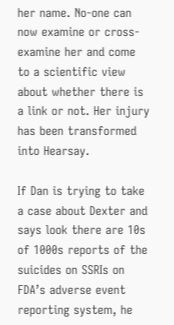her name. No-one can now examine or cross-examine her and come to a scientific view about whether there is a link or not. Her injury has been transformed into Hearsay.

If Dan is trying to take a case about Dexter and says look there are 10s of 1000s reports of the suicides on SSRIs on FDA’s adverse event reporting system, he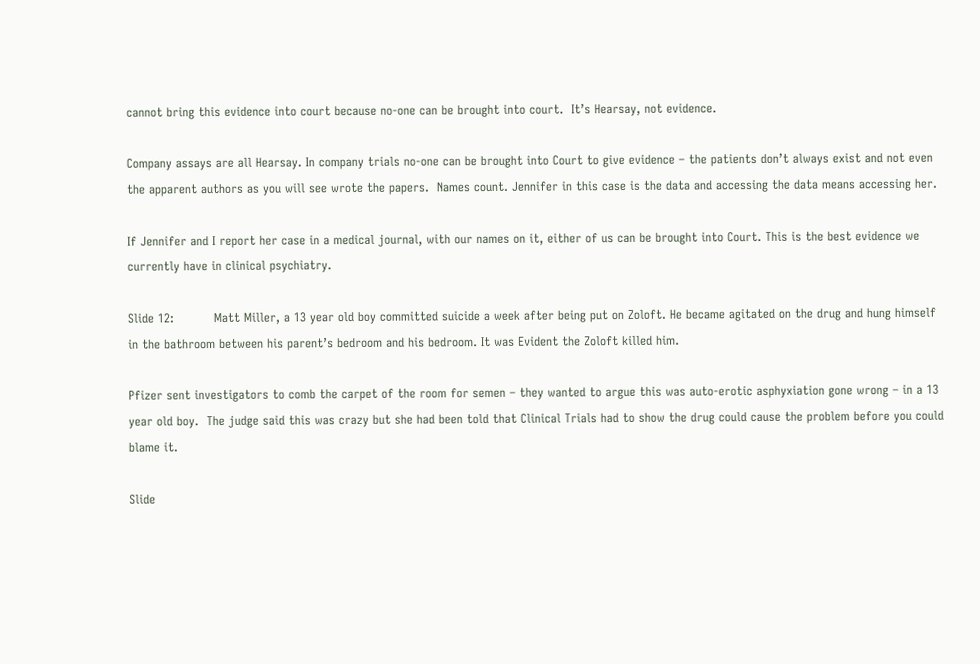cannot bring this evidence into court because no-one can be brought into court.  It’s Hearsay, not evidence.

Company assays are all Hearsay. In company trials no-one can be brought into Court to give evidence – the patients don’t always exist and not even the apparent authors as you will see wrote the papers.  Names count. Jennifer in this case is the data and accessing the data means accessing her.

If Jennifer and I report her case in a medical journal, with our names on it, either of us can be brought into Court. This is the best evidence we currently have in clinical psychiatry.

Slide 12:          Matt Miller, a 13 year old boy committed suicide a week after being put on Zoloft. He became agitated on the drug and hung himself in the bathroom between his parent’s bedroom and his bedroom. It was Evident the Zoloft killed him.

Pfizer sent investigators to comb the carpet of the room for semen – they wanted to argue this was auto-erotic asphyxiation gone wrong – in a 13 year old boy.  The judge said this was crazy but she had been told that Clinical Trials had to show the drug could cause the problem before you could blame it.

Slide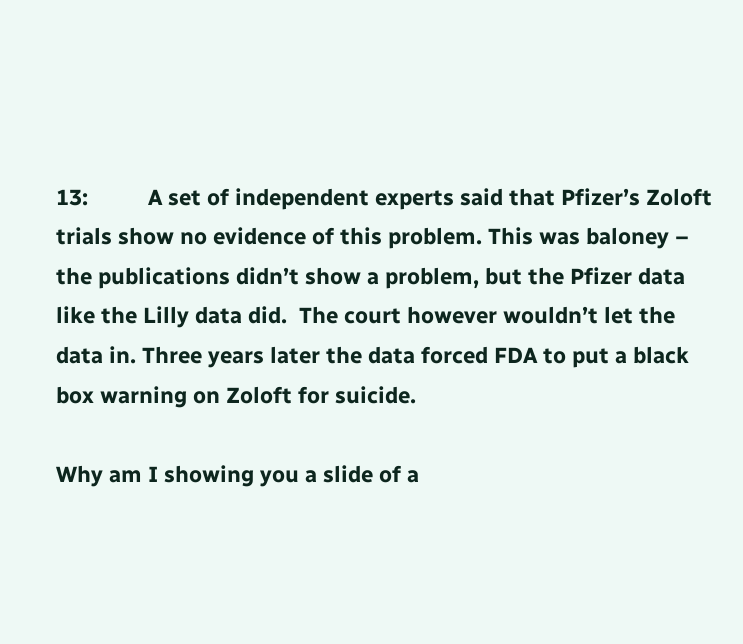13:          A set of independent experts said that Pfizer’s Zoloft trials show no evidence of this problem. This was baloney – the publications didn’t show a problem, but the Pfizer data like the Lilly data did.  The court however wouldn’t let the data in. Three years later the data forced FDA to put a black box warning on Zoloft for suicide.

Why am I showing you a slide of a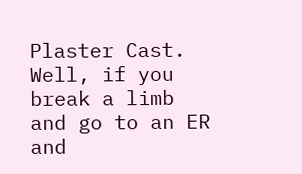Plaster Cast.  Well, if you break a limb and go to an ER and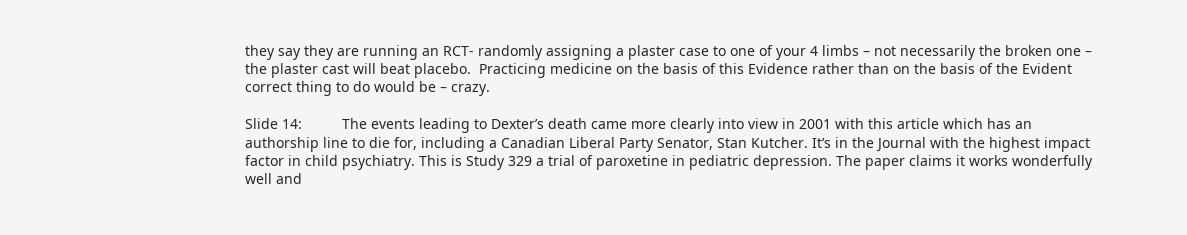they say they are running an RCT- randomly assigning a plaster case to one of your 4 limbs – not necessarily the broken one – the plaster cast will beat placebo.  Practicing medicine on the basis of this Evidence rather than on the basis of the Evident correct thing to do would be – crazy.

Slide 14:          The events leading to Dexter’s death came more clearly into view in 2001 with this article which has an authorship line to die for, including a Canadian Liberal Party Senator, Stan Kutcher. It’s in the Journal with the highest impact factor in child psychiatry. This is Study 329 a trial of paroxetine in pediatric depression. The paper claims it works wonderfully well and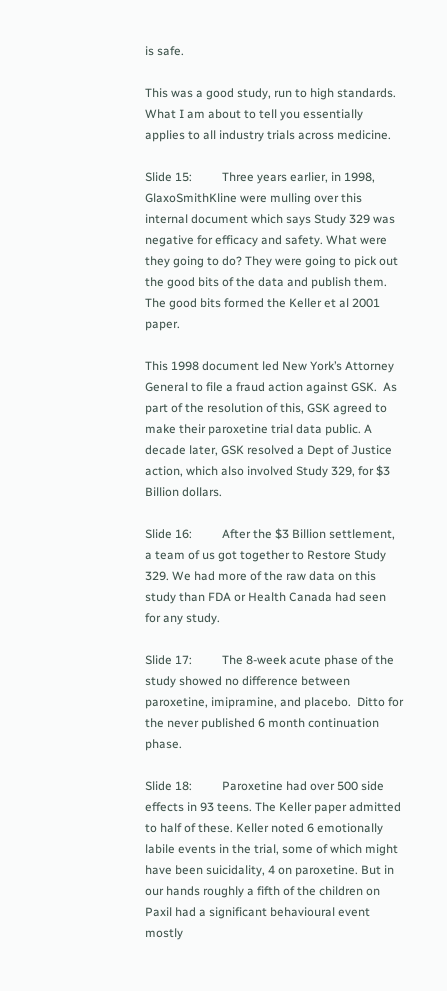is safe.

This was a good study, run to high standards. What I am about to tell you essentially applies to all industry trials across medicine.

Slide 15:          Three years earlier, in 1998, GlaxoSmithKline were mulling over this internal document which says Study 329 was negative for efficacy and safety. What were they going to do? They were going to pick out the good bits of the data and publish them. The good bits formed the Keller et al 2001 paper.

This 1998 document led New York’s Attorney General to file a fraud action against GSK.  As part of the resolution of this, GSK agreed to make their paroxetine trial data public. A decade later, GSK resolved a Dept of Justice action, which also involved Study 329, for $3 Billion dollars.

Slide 16:          After the $3 Billion settlement, a team of us got together to Restore Study 329. We had more of the raw data on this study than FDA or Health Canada had seen for any study.

Slide 17:          The 8-week acute phase of the study showed no difference between paroxetine, imipramine, and placebo.  Ditto for the never published 6 month continuation phase.

Slide 18:          Paroxetine had over 500 side effects in 93 teens. The Keller paper admitted to half of these. Keller noted 6 emotionally labile events in the trial, some of which might have been suicidality, 4 on paroxetine. But in our hands roughly a fifth of the children on Paxil had a significant behavioural event mostly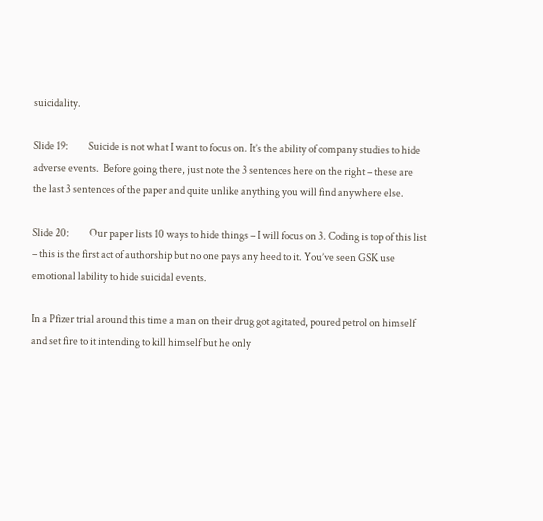suicidality.

Slide 19:          Suicide is not what I want to focus on. It’s the ability of company studies to hide adverse events.  Before going there, just note the 3 sentences here on the right – these are the last 3 sentences of the paper and quite unlike anything you will find anywhere else.

Slide 20:          Our paper lists 10 ways to hide things – I will focus on 3. Coding is top of this list – this is the first act of authorship but no one pays any heed to it. You’ve seen GSK use emotional lability to hide suicidal events.

In a Pfizer trial around this time a man on their drug got agitated, poured petrol on himself and set fire to it intending to kill himself but he only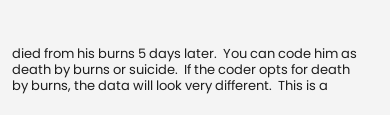died from his burns 5 days later.  You can code him as death by burns or suicide.  If the coder opts for death by burns, the data will look very different.  This is a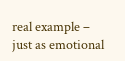real example – just as emotional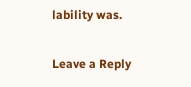lability was.

Leave a Reply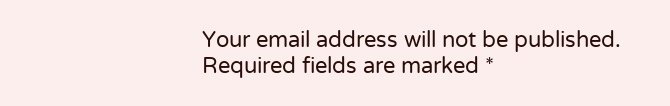Your email address will not be published. Required fields are marked *